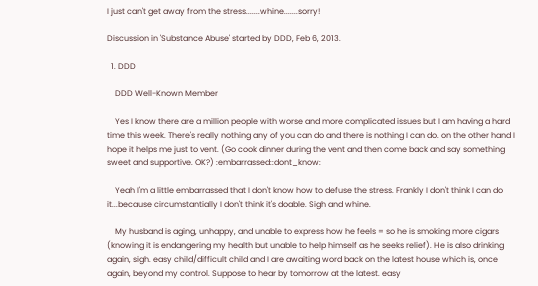I just can't get away from the stress.......whine.......sorry!

Discussion in 'Substance Abuse' started by DDD, Feb 6, 2013.

  1. DDD

    DDD Well-Known Member

    Yes I know there are a million people with worse and more complicated issues but I am having a hard time this week. There's really nothing any of you can do and there is nothing I can do. on the other hand I hope it helps me just to vent. (Go cook dinner during the vent and then come back and say something sweet and supportive. OK?) :embarrassed::dont_know:

    Yeah I'm a little embarrassed that I don't know how to defuse the stress. Frankly I don't think I can do it...because circumstantially I don't think it's doable. Sigh and whine.

    My husband is aging, unhappy, and unable to express how he feels = so he is smoking more cigars (knowing it is endangering my health but unable to help himself as he seeks relief). He is also drinking again, sigh. easy child/difficult child and I are awaiting word back on the latest house which is, once again, beyond my control. Suppose to hear by tomorrow at the latest. easy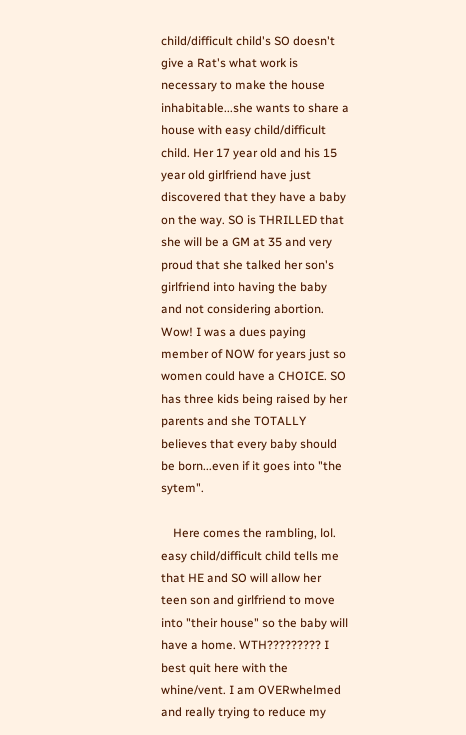child/difficult child's SO doesn't give a Rat's what work is necessary to make the house inhabitable...she wants to share a house with easy child/difficult child. Her 17 year old and his 15 year old girlfriend have just discovered that they have a baby on the way. SO is THRILLED that she will be a GM at 35 and very proud that she talked her son's girlfriend into having the baby and not considering abortion. Wow! I was a dues paying member of NOW for years just so women could have a CHOICE. SO has three kids being raised by her parents and she TOTALLY believes that every baby should be born...even if it goes into "the sytem".

    Here comes the rambling, lol. easy child/difficult child tells me that HE and SO will allow her teen son and girlfriend to move into "their house" so the baby will have a home. WTH????????? I best quit here with the whine/vent. I am OVERwhelmed and really trying to reduce my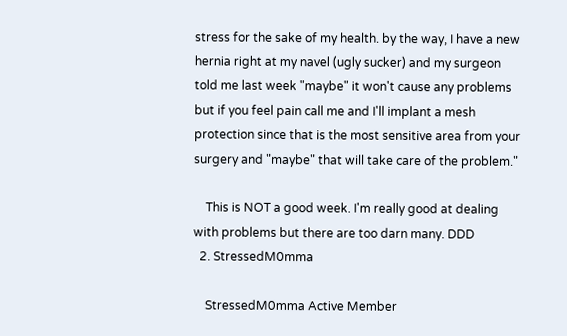stress for the sake of my health. by the way, I have a new hernia right at my navel (ugly sucker) and my surgeon told me last week "maybe" it won't cause any problems but if you feel pain call me and I'll implant a mesh protection since that is the most sensitive area from your surgery and "maybe" that will take care of the problem."

    This is NOT a good week. I'm really good at dealing with problems but there are too darn many. DDD
  2. StressedM0mma

    StressedM0mma Active Member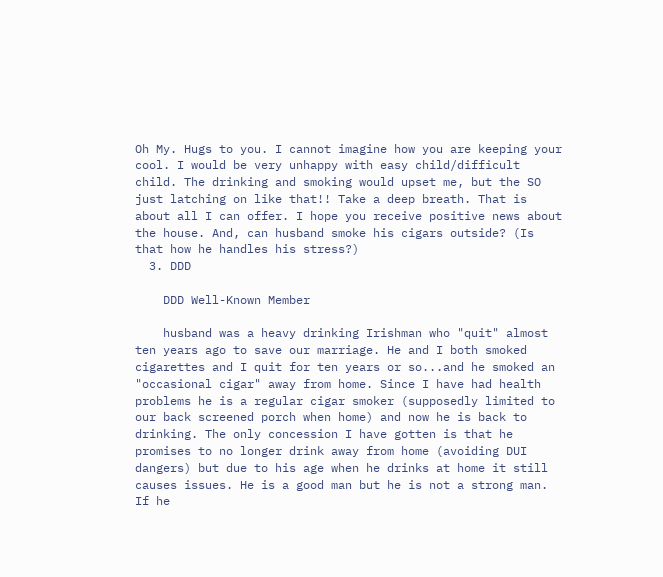Oh My. Hugs to you. I cannot imagine how you are keeping your cool. I would be very unhappy with easy child/difficult child. The drinking and smoking would upset me, but the SO just latching on like that!! Take a deep breath. That is about all I can offer. I hope you receive positive news about the house. And, can husband smoke his cigars outside? (Is that how he handles his stress?)
  3. DDD

    DDD Well-Known Member

    husband was a heavy drinking Irishman who "quit" almost ten years ago to save our marriage. He and I both smoked cigarettes and I quit for ten years or so...and he smoked an "occasional cigar" away from home. Since I have had health problems he is a regular cigar smoker (supposedly limited to our back screened porch when home) and now he is back to drinking. The only concession I have gotten is that he promises to no longer drink away from home (avoiding DUI dangers) but due to his age when he drinks at home it still causes issues. He is a good man but he is not a strong man. If he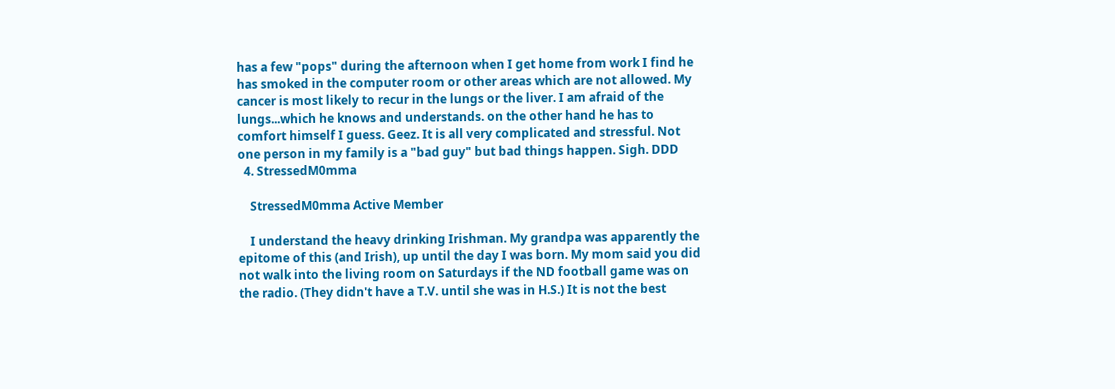has a few "pops" during the afternoon when I get home from work I find he has smoked in the computer room or other areas which are not allowed. My cancer is most likely to recur in the lungs or the liver. I am afraid of the lungs...which he knows and understands. on the other hand he has to comfort himself I guess. Geez. It is all very complicated and stressful. Not one person in my family is a "bad guy" but bad things happen. Sigh. DDD
  4. StressedM0mma

    StressedM0mma Active Member

    I understand the heavy drinking Irishman. My grandpa was apparently the epitome of this (and Irish), up until the day I was born. My mom said you did not walk into the living room on Saturdays if the ND football game was on the radio. (They didn't have a T.V. until she was in H.S.) It is not the best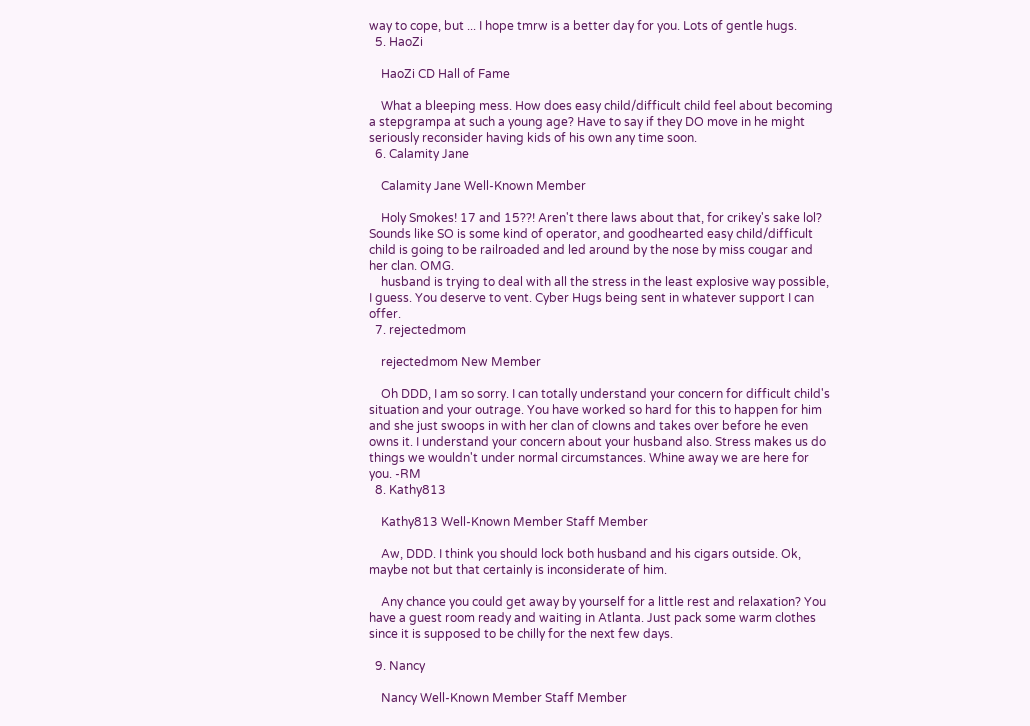way to cope, but ... I hope tmrw is a better day for you. Lots of gentle hugs.
  5. HaoZi

    HaoZi CD Hall of Fame

    What a bleeping mess. How does easy child/difficult child feel about becoming a stepgrampa at such a young age? Have to say if they DO move in he might seriously reconsider having kids of his own any time soon.
  6. Calamity Jane

    Calamity Jane Well-Known Member

    Holy Smokes! 17 and 15??! Aren't there laws about that, for crikey's sake lol? Sounds like SO is some kind of operator, and goodhearted easy child/difficult child is going to be railroaded and led around by the nose by miss cougar and her clan. OMG.
    husband is trying to deal with all the stress in the least explosive way possible, I guess. You deserve to vent. Cyber Hugs being sent in whatever support I can offer.
  7. rejectedmom

    rejectedmom New Member

    Oh DDD, I am so sorry. I can totally understand your concern for difficult child's situation and your outrage. You have worked so hard for this to happen for him and she just swoops in with her clan of clowns and takes over before he even owns it. I understand your concern about your husband also. Stress makes us do things we wouldn't under normal circumstances. Whine away we are here for you. -RM
  8. Kathy813

    Kathy813 Well-Known Member Staff Member

    Aw, DDD. I think you should lock both husband and his cigars outside. Ok, maybe not but that certainly is inconsiderate of him.

    Any chance you could get away by yourself for a little rest and relaxation? You have a guest room ready and waiting in Atlanta. Just pack some warm clothes since it is supposed to be chilly for the next few days.

  9. Nancy

    Nancy Well-Known Member Staff Member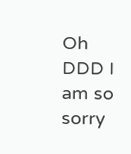Oh DDD I am so sorry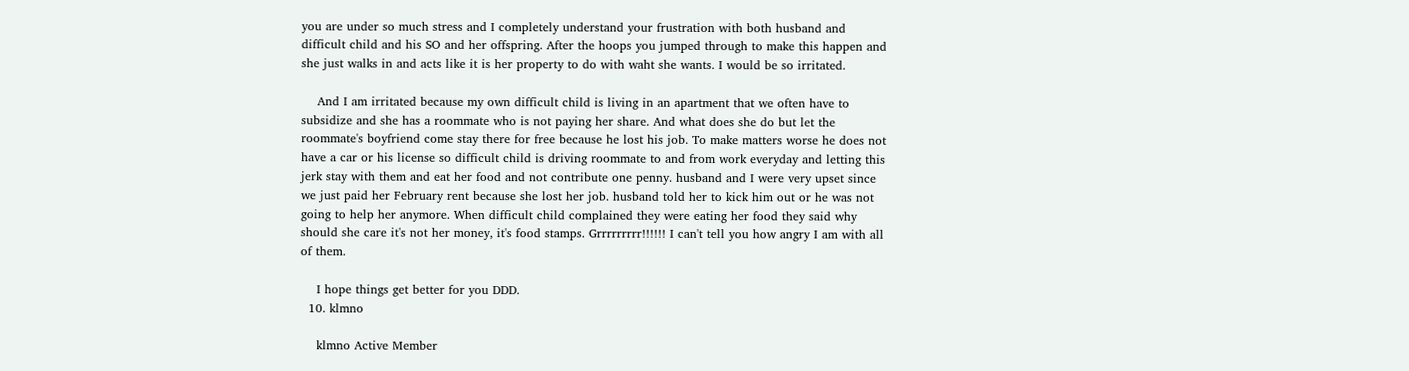you are under so much stress and I completely understand your frustration with both husband and difficult child and his SO and her offspring. After the hoops you jumped through to make this happen and she just walks in and acts like it is her property to do with waht she wants. I would be so irritated.

    And I am irritated because my own difficult child is living in an apartment that we often have to subsidize and she has a roommate who is not paying her share. And what does she do but let the roommate's boyfriend come stay there for free because he lost his job. To make matters worse he does not have a car or his license so difficult child is driving roommate to and from work everyday and letting this jerk stay with them and eat her food and not contribute one penny. husband and I were very upset since we just paid her February rent because she lost her job. husband told her to kick him out or he was not going to help her anymore. When difficult child complained they were eating her food they said why should she care it's not her money, it's food stamps. Grrrrrrrrr!!!!!! I can't tell you how angry I am with all of them.

    I hope things get better for you DDD.
  10. klmno

    klmno Active Member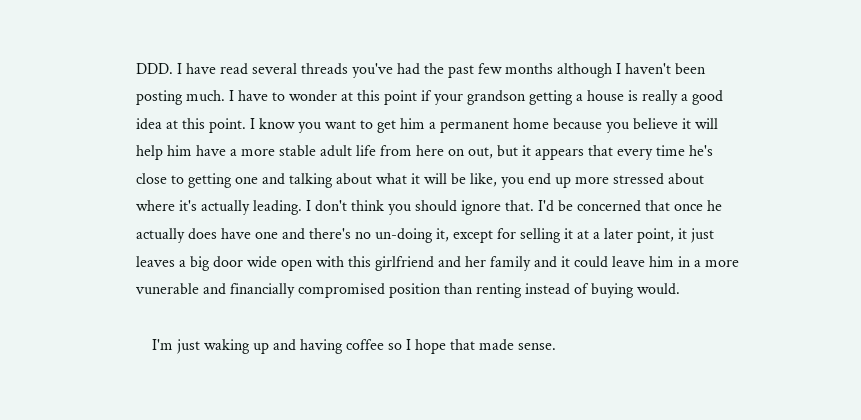DDD. I have read several threads you've had the past few months although I haven't been posting much. I have to wonder at this point if your grandson getting a house is really a good idea at this point. I know you want to get him a permanent home because you believe it will help him have a more stable adult life from here on out, but it appears that every time he's close to getting one and talking about what it will be like, you end up more stressed about where it's actually leading. I don't think you should ignore that. I'd be concerned that once he actually does have one and there's no un-doing it, except for selling it at a later point, it just leaves a big door wide open with this girlfriend and her family and it could leave him in a more vunerable and financially compromised position than renting instead of buying would.

    I'm just waking up and having coffee so I hope that made sense.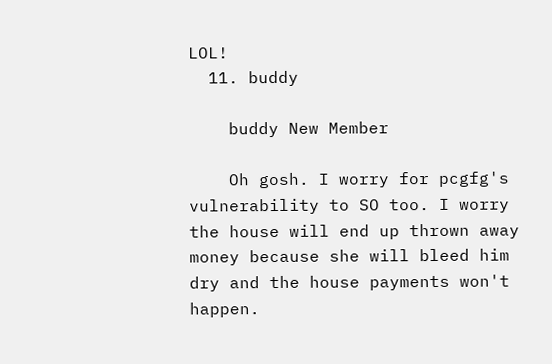LOL!
  11. buddy

    buddy New Member

    Oh gosh. I worry for pcgfg's vulnerability to SO too. I worry the house will end up thrown away money because she will bleed him dry and the house payments won't happen.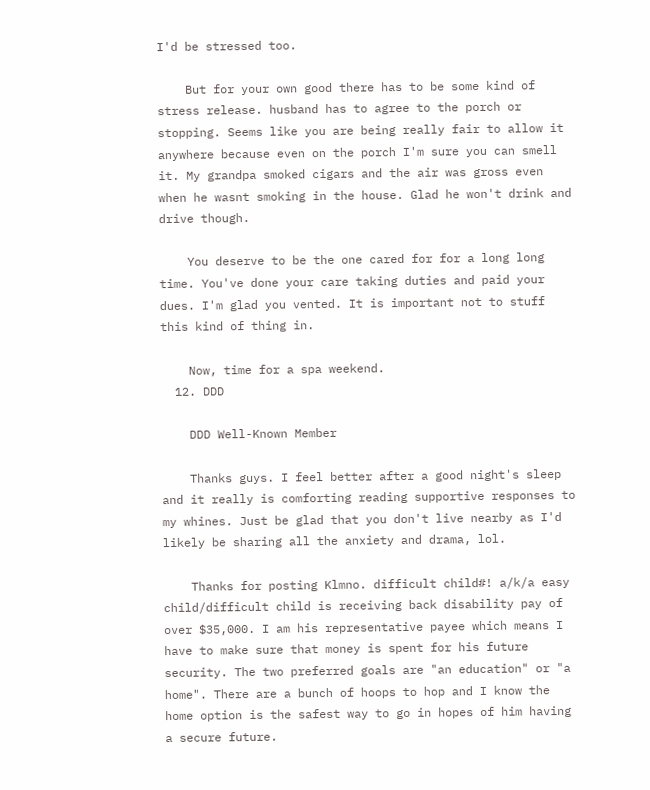I'd be stressed too.

    But for your own good there has to be some kind of stress release. husband has to agree to the porch or stopping. Seems like you are being really fair to allow it anywhere because even on the porch I'm sure you can smell it. My grandpa smoked cigars and the air was gross even when he wasnt smoking in the house. Glad he won't drink and drive though.

    You deserve to be the one cared for for a long long time. You've done your care taking duties and paid your dues. I'm glad you vented. It is important not to stuff this kind of thing in.

    Now, time for a spa weekend.
  12. DDD

    DDD Well-Known Member

    Thanks guys. I feel better after a good night's sleep and it really is comforting reading supportive responses to my whines. Just be glad that you don't live nearby as I'd likely be sharing all the anxiety and drama, lol.

    Thanks for posting Klmno. difficult child#! a/k/a easy child/difficult child is receiving back disability pay of over $35,000. I am his representative payee which means I have to make sure that money is spent for his future security. The two preferred goals are "an education" or "a home". There are a bunch of hoops to hop and I know the home option is the safest way to go in hopes of him having a secure future.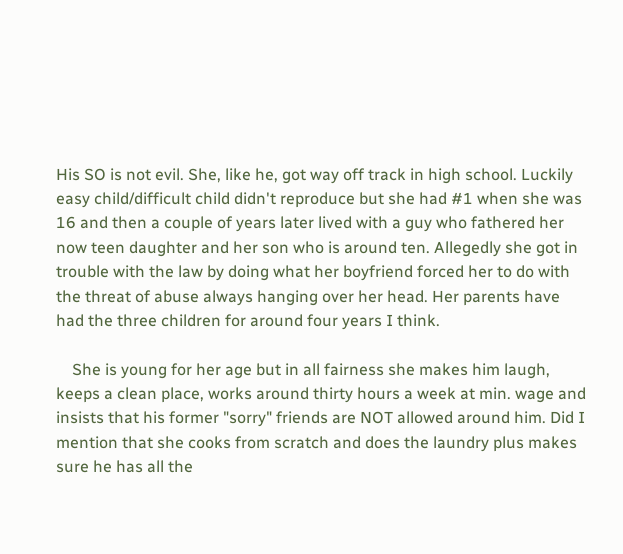His SO is not evil. She, like he, got way off track in high school. Luckily easy child/difficult child didn't reproduce but she had #1 when she was 16 and then a couple of years later lived with a guy who fathered her now teen daughter and her son who is around ten. Allegedly she got in trouble with the law by doing what her boyfriend forced her to do with the threat of abuse always hanging over her head. Her parents have had the three children for around four years I think.

    She is young for her age but in all fairness she makes him laugh, keeps a clean place, works around thirty hours a week at min. wage and insists that his former "sorry" friends are NOT allowed around him. Did I mention that she cooks from scratch and does the laundry plus makes sure he has all the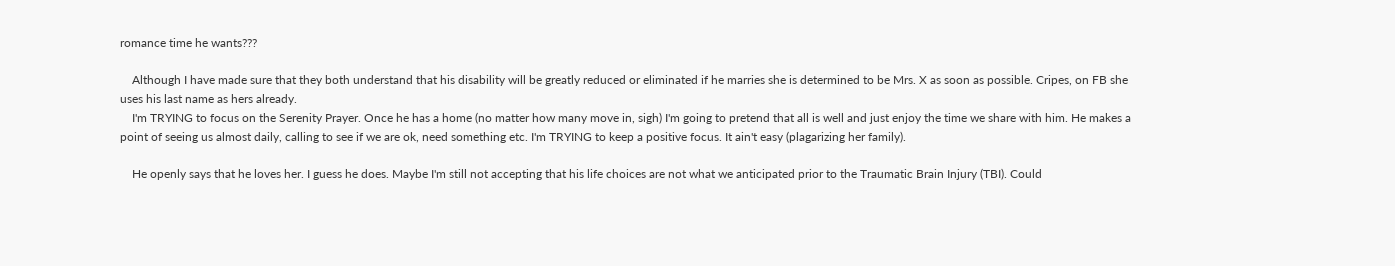romance time he wants???

    Although I have made sure that they both understand that his disability will be greatly reduced or eliminated if he marries she is determined to be Mrs. X as soon as possible. Cripes, on FB she uses his last name as hers already.
    I'm TRYING to focus on the Serenity Prayer. Once he has a home (no matter how many move in, sigh) I'm going to pretend that all is well and just enjoy the time we share with him. He makes a point of seeing us almost daily, calling to see if we are ok, need something etc. I'm TRYING to keep a positive focus. It ain't easy (plagarizing her family).

    He openly says that he loves her. I guess he does. Maybe I'm still not accepting that his life choices are not what we anticipated prior to the Traumatic Brain Injury (TBI). Could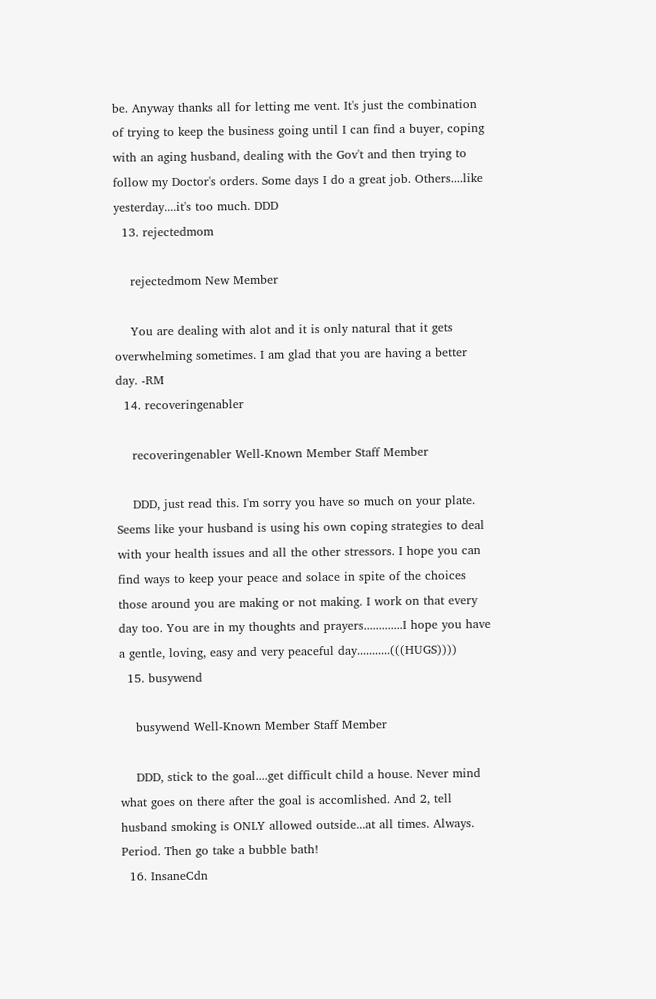be. Anyway thanks all for letting me vent. It's just the combination of trying to keep the business going until I can find a buyer, coping with an aging husband, dealing with the Gov't and then trying to follow my Doctor's orders. Some days I do a great job. Others....like yesterday....it's too much. DDD
  13. rejectedmom

    rejectedmom New Member

    You are dealing with alot and it is only natural that it gets overwhelming sometimes. I am glad that you are having a better day. -RM
  14. recoveringenabler

    recoveringenabler Well-Known Member Staff Member

    DDD, just read this. I'm sorry you have so much on your plate. Seems like your husband is using his own coping strategies to deal with your health issues and all the other stressors. I hope you can find ways to keep your peace and solace in spite of the choices those around you are making or not making. I work on that every day too. You are in my thoughts and prayers.............I hope you have a gentle, loving, easy and very peaceful day...........(((HUGS))))
  15. busywend

    busywend Well-Known Member Staff Member

    DDD, stick to the goal....get difficult child a house. Never mind what goes on there after the goal is accomlished. And 2, tell husband smoking is ONLY allowed outside...at all times. Always. Period. Then go take a bubble bath!
  16. InsaneCdn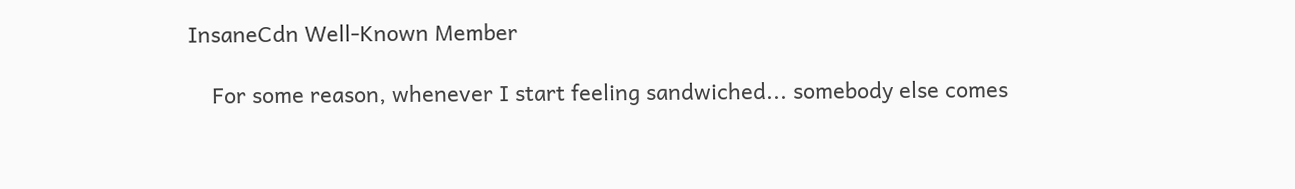InsaneCdn Well-Known Member

    For some reason, whenever I start feeling sandwiched... somebody else comes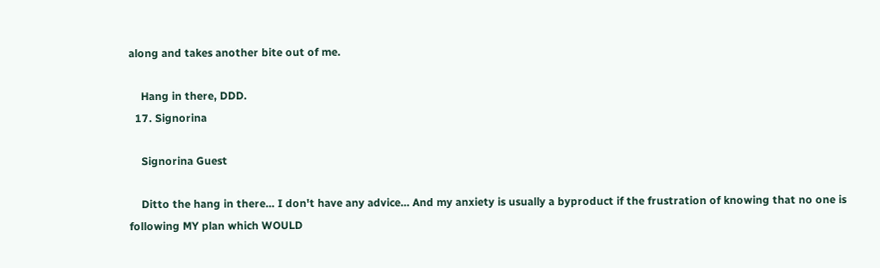along and takes another bite out of me.

    Hang in there, DDD.
  17. Signorina

    Signorina Guest

    Ditto the hang in there... I don't have any advice... And my anxiety is usually a byproduct if the frustration of knowing that no one is following MY plan which WOULD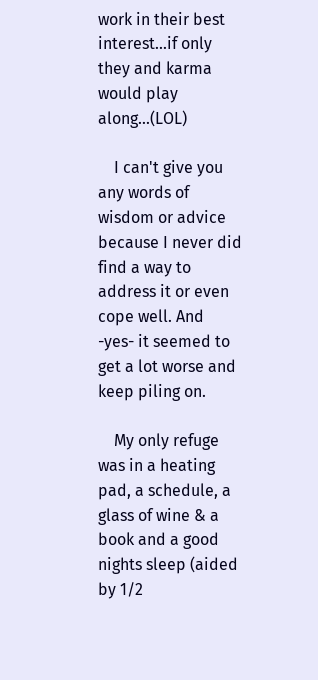work in their best interest...if only they and karma would play along...(LOL)

    I can't give you any words of wisdom or advice because I never did find a way to address it or even cope well. And -yes- it seemed to get a lot worse and keep piling on.

    My only refuge was in a heating pad, a schedule, a glass of wine & a book and a good nights sleep (aided by 1/2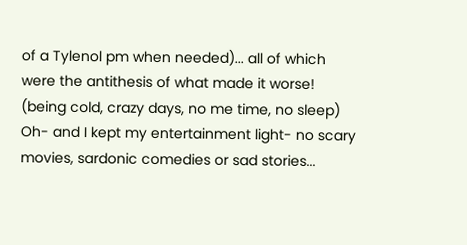of a Tylenol pm when needed)... all of which were the antithesis of what made it worse! (being cold, crazy days, no me time, no sleep) Oh- and I kept my entertainment light- no scary movies, sardonic comedies or sad stories...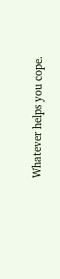Whatever helps you cope.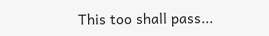This too shall pass...